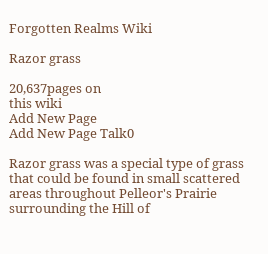Forgotten Realms Wiki

Razor grass

20,637pages on
this wiki
Add New Page
Add New Page Talk0

Razor grass was a special type of grass that could be found in small scattered areas throughout Pelleor's Prairie surrounding the Hill of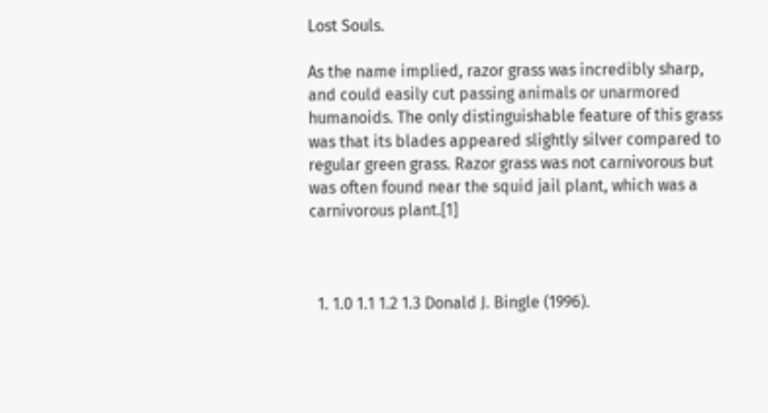Lost Souls.

As the name implied, razor grass was incredibly sharp, and could easily cut passing animals or unarmored humanoids. The only distinguishable feature of this grass was that its blades appeared slightly silver compared to regular green grass. Razor grass was not carnivorous but was often found near the squid jail plant, which was a carnivorous plant.[1]



  1. 1.0 1.1 1.2 1.3 Donald J. Bingle (1996).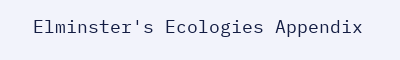Elminster's Ecologies Appendix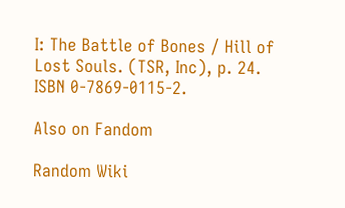I: The Battle of Bones / Hill of Lost Souls. (TSR, Inc), p. 24. ISBN 0-7869-0115-2.

Also on Fandom

Random Wiki